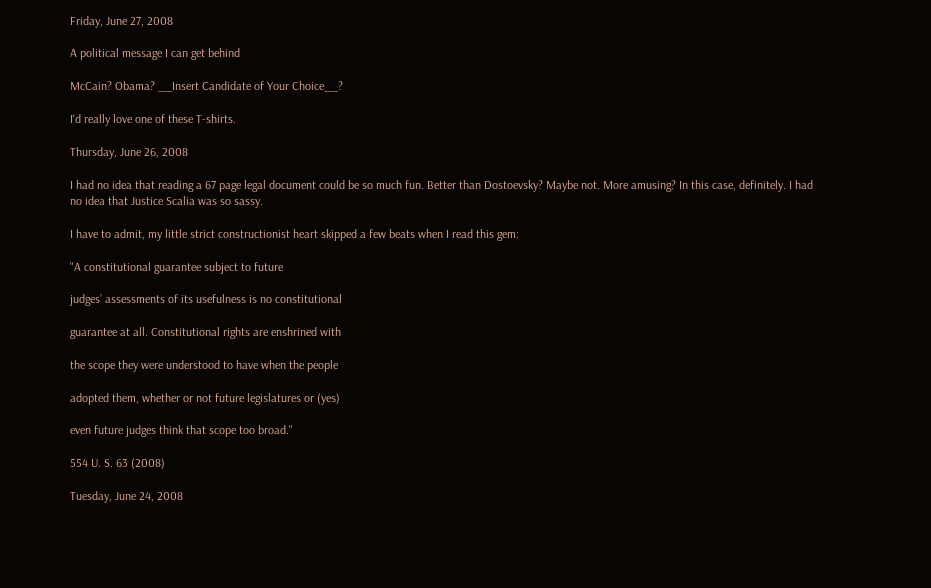Friday, June 27, 2008

A political message I can get behind

McCain? Obama? __Insert Candidate of Your Choice__?

I'd really love one of these T-shirts.

Thursday, June 26, 2008

I had no idea that reading a 67 page legal document could be so much fun. Better than Dostoevsky? Maybe not. More amusing? In this case, definitely. I had no idea that Justice Scalia was so sassy.

I have to admit, my little strict constructionist heart skipped a few beats when I read this gem:

"A constitutional guarantee subject to future

judges’ assessments of its usefulness is no constitutional

guarantee at all. Constitutional rights are enshrined with

the scope they were understood to have when the people

adopted them, whether or not future legislatures or (yes)

even future judges think that scope too broad."

554 U. S. 63 (2008)

Tuesday, June 24, 2008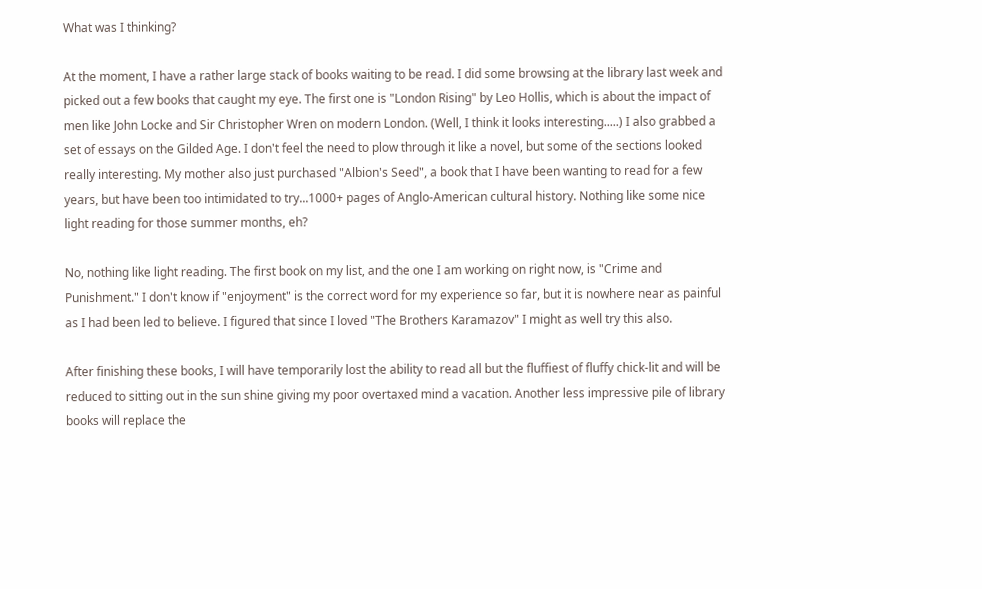What was I thinking?

At the moment, I have a rather large stack of books waiting to be read. I did some browsing at the library last week and picked out a few books that caught my eye. The first one is "London Rising" by Leo Hollis, which is about the impact of men like John Locke and Sir Christopher Wren on modern London. (Well, I think it looks interesting.....) I also grabbed a set of essays on the Gilded Age. I don't feel the need to plow through it like a novel, but some of the sections looked really interesting. My mother also just purchased "Albion's Seed", a book that I have been wanting to read for a few years, but have been too intimidated to try...1000+ pages of Anglo-American cultural history. Nothing like some nice light reading for those summer months, eh?

No, nothing like light reading. The first book on my list, and the one I am working on right now, is "Crime and Punishment." I don't know if "enjoyment" is the correct word for my experience so far, but it is nowhere near as painful as I had been led to believe. I figured that since I loved "The Brothers Karamazov" I might as well try this also.

After finishing these books, I will have temporarily lost the ability to read all but the fluffiest of fluffy chick-lit and will be reduced to sitting out in the sun shine giving my poor overtaxed mind a vacation. Another less impressive pile of library books will replace the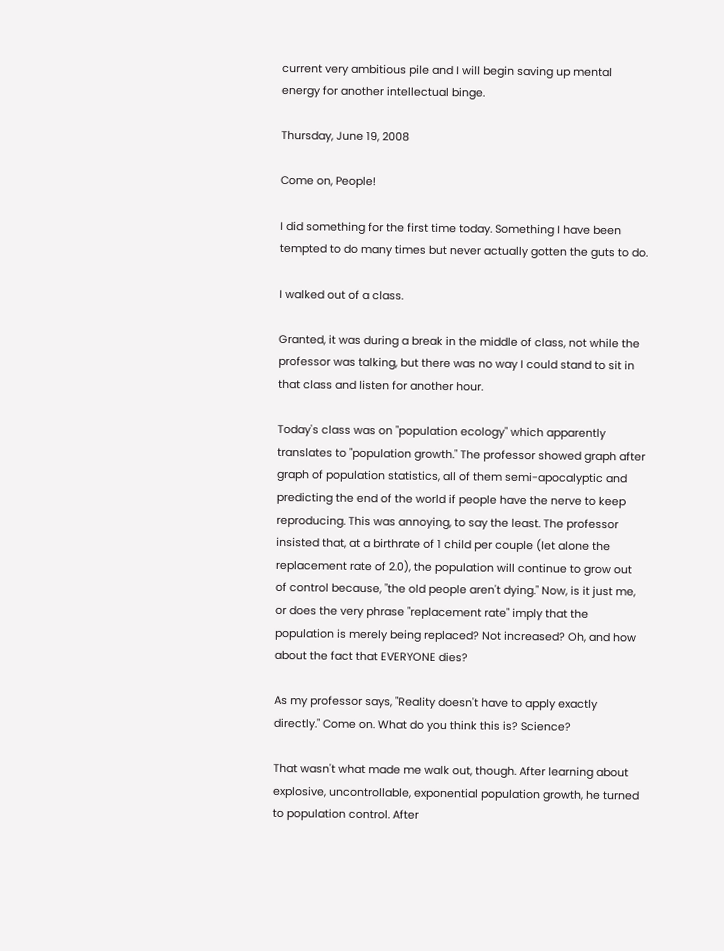current very ambitious pile and I will begin saving up mental energy for another intellectual binge.

Thursday, June 19, 2008

Come on, People!

I did something for the first time today. Something I have been tempted to do many times but never actually gotten the guts to do.

I walked out of a class.

Granted, it was during a break in the middle of class, not while the professor was talking, but there was no way I could stand to sit in that class and listen for another hour.

Today's class was on "population ecology" which apparently translates to "population growth." The professor showed graph after graph of population statistics, all of them semi-apocalyptic and predicting the end of the world if people have the nerve to keep reproducing. This was annoying, to say the least. The professor insisted that, at a birthrate of 1 child per couple (let alone the replacement rate of 2.0), the population will continue to grow out of control because, "the old people aren't dying." Now, is it just me, or does the very phrase "replacement rate" imply that the population is merely being replaced? Not increased? Oh, and how about the fact that EVERYONE dies?

As my professor says, "Reality doesn't have to apply exactly directly." Come on. What do you think this is? Science?

That wasn't what made me walk out, though. After learning about explosive, uncontrollable, exponential population growth, he turned to population control. After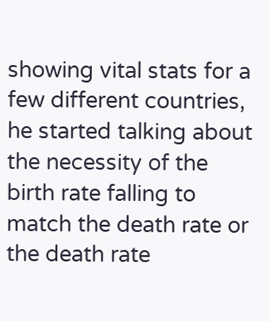showing vital stats for a few different countries, he started talking about the necessity of the birth rate falling to match the death rate or the death rate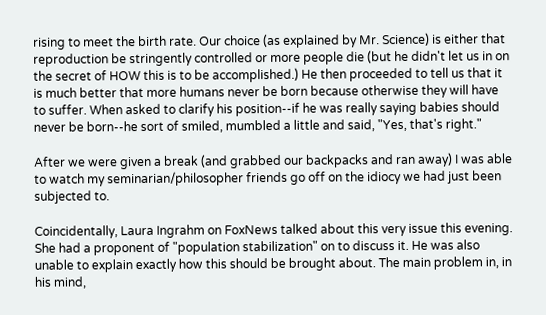rising to meet the birth rate. Our choice (as explained by Mr. Science) is either that reproduction be stringently controlled or more people die (but he didn't let us in on the secret of HOW this is to be accomplished.) He then proceeded to tell us that it is much better that more humans never be born because otherwise they will have to suffer. When asked to clarify his position--if he was really saying babies should never be born--he sort of smiled, mumbled a little and said, "Yes, that's right."

After we were given a break (and grabbed our backpacks and ran away) I was able to watch my seminarian/philosopher friends go off on the idiocy we had just been subjected to.

Coincidentally, Laura Ingrahm on FoxNews talked about this very issue this evening. She had a proponent of "population stabilization" on to discuss it. He was also unable to explain exactly how this should be brought about. The main problem in, in his mind,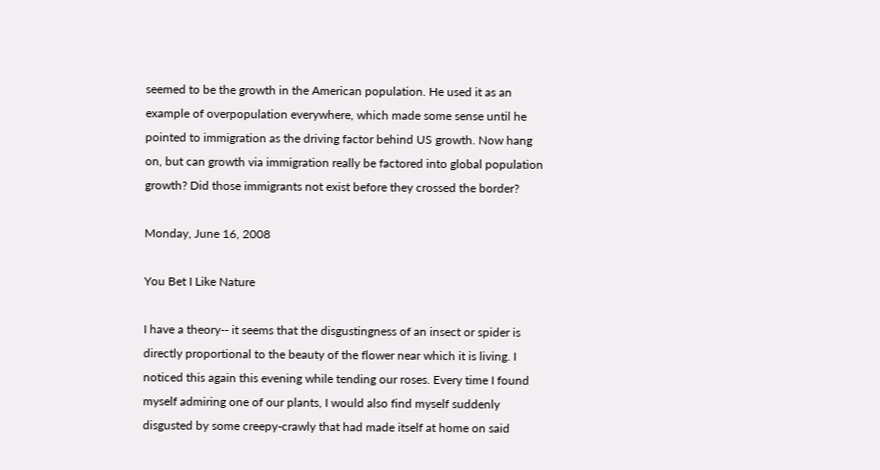seemed to be the growth in the American population. He used it as an example of overpopulation everywhere, which made some sense until he pointed to immigration as the driving factor behind US growth. Now hang on, but can growth via immigration really be factored into global population growth? Did those immigrants not exist before they crossed the border?

Monday, June 16, 2008

You Bet I Like Nature

I have a theory-- it seems that the disgustingness of an insect or spider is directly proportional to the beauty of the flower near which it is living. I noticed this again this evening while tending our roses. Every time I found myself admiring one of our plants, I would also find myself suddenly disgusted by some creepy-crawly that had made itself at home on said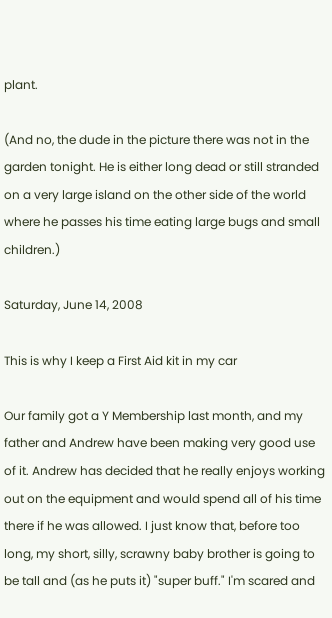plant.

(And no, the dude in the picture there was not in the garden tonight. He is either long dead or still stranded on a very large island on the other side of the world where he passes his time eating large bugs and small children.)

Saturday, June 14, 2008

This is why I keep a First Aid kit in my car

Our family got a Y Membership last month, and my father and Andrew have been making very good use of it. Andrew has decided that he really enjoys working out on the equipment and would spend all of his time there if he was allowed. I just know that, before too long, my short, silly, scrawny baby brother is going to be tall and (as he puts it) "super buff." I'm scared and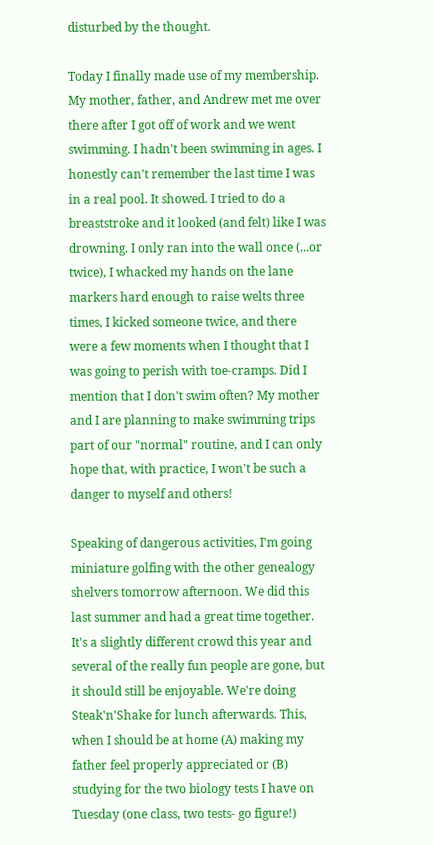disturbed by the thought.

Today I finally made use of my membership. My mother, father, and Andrew met me over there after I got off of work and we went swimming. I hadn't been swimming in ages. I honestly can't remember the last time I was in a real pool. It showed. I tried to do a breaststroke and it looked (and felt) like I was drowning. I only ran into the wall once (...or twice), I whacked my hands on the lane markers hard enough to raise welts three times, I kicked someone twice, and there were a few moments when I thought that I was going to perish with toe-cramps. Did I mention that I don't swim often? My mother and I are planning to make swimming trips part of our "normal" routine, and I can only hope that, with practice, I won't be such a danger to myself and others!

Speaking of dangerous activities, I'm going miniature golfing with the other genealogy shelvers tomorrow afternoon. We did this last summer and had a great time together. It's a slightly different crowd this year and several of the really fun people are gone, but it should still be enjoyable. We're doing Steak'n'Shake for lunch afterwards. This, when I should be at home (A) making my father feel properly appreciated or (B) studying for the two biology tests I have on Tuesday (one class, two tests- go figure!)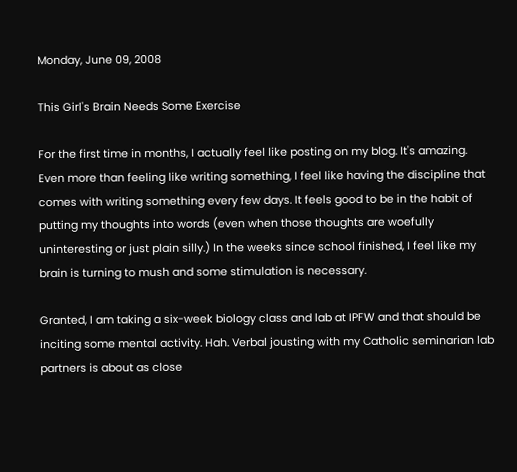Monday, June 09, 2008

This Girl's Brain Needs Some Exercise

For the first time in months, I actually feel like posting on my blog. It's amazing. Even more than feeling like writing something, I feel like having the discipline that comes with writing something every few days. It feels good to be in the habit of putting my thoughts into words (even when those thoughts are woefully uninteresting or just plain silly.) In the weeks since school finished, I feel like my brain is turning to mush and some stimulation is necessary.

Granted, I am taking a six-week biology class and lab at IPFW and that should be inciting some mental activity. Hah. Verbal jousting with my Catholic seminarian lab partners is about as close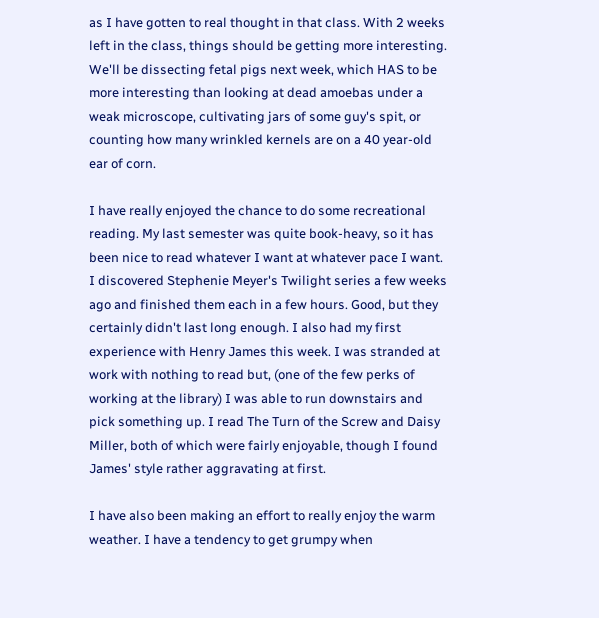as I have gotten to real thought in that class. With 2 weeks left in the class, things should be getting more interesting. We'll be dissecting fetal pigs next week, which HAS to be more interesting than looking at dead amoebas under a weak microscope, cultivating jars of some guy's spit, or counting how many wrinkled kernels are on a 40 year-old ear of corn.

I have really enjoyed the chance to do some recreational reading. My last semester was quite book-heavy, so it has been nice to read whatever I want at whatever pace I want. I discovered Stephenie Meyer's Twilight series a few weeks ago and finished them each in a few hours. Good, but they certainly didn't last long enough. I also had my first experience with Henry James this week. I was stranded at work with nothing to read but, (one of the few perks of working at the library) I was able to run downstairs and pick something up. I read The Turn of the Screw and Daisy Miller, both of which were fairly enjoyable, though I found James' style rather aggravating at first.

I have also been making an effort to really enjoy the warm weather. I have a tendency to get grumpy when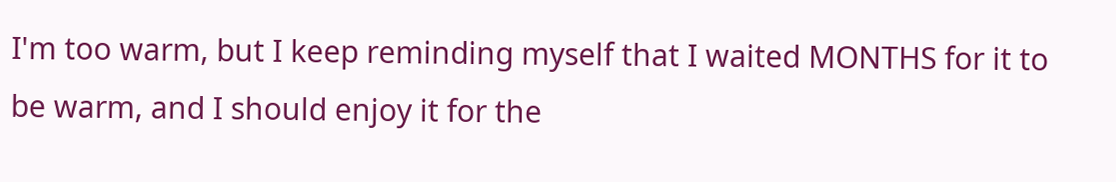I'm too warm, but I keep reminding myself that I waited MONTHS for it to be warm, and I should enjoy it for the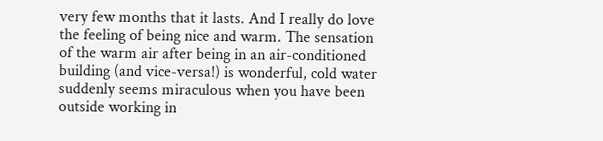very few months that it lasts. And I really do love the feeling of being nice and warm. The sensation of the warm air after being in an air-conditioned building (and vice-versa!) is wonderful, cold water suddenly seems miraculous when you have been outside working in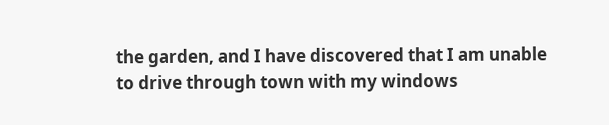the garden, and I have discovered that I am unable to drive through town with my windows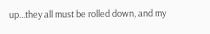up...they all must be rolled down, and my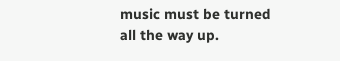music must be turned all the way up.